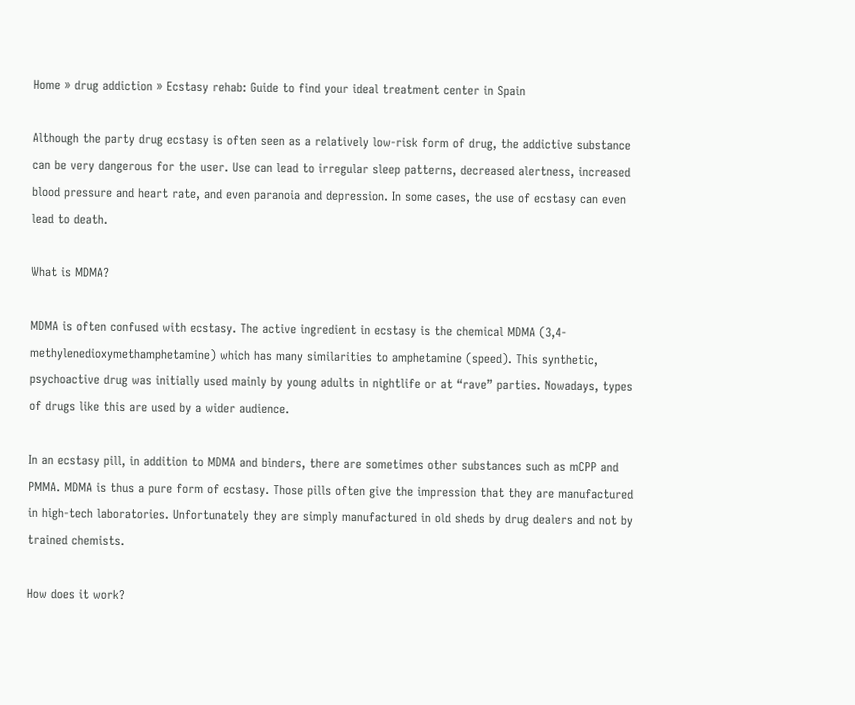Home » drug addiction » Ecstasy rehab: Guide to find your ideal treatment center in Spain

Although the party drug ecstasy is often seen as a relatively low-risk form of drug, the addictive substance can be very dangerous for the user. Use can lead to irregular sleep patterns, decreased alertness, increased blood pressure and heart rate, and even paranoia and depression. In some cases, the use of ecstasy can even lead to death.

What is MDMA?

MDMA is often confused with ecstasy. The active ingredient in ecstasy is the chemical MDMA (3,4-methylenedioxymethamphetamine) which has many similarities to amphetamine (speed). This synthetic, psychoactive drug was initially used mainly by young adults in nightlife or at “rave” parties. Nowadays, types of drugs like this are used by a wider audience.

In an ecstasy pill, in addition to MDMA and binders, there are sometimes other substances such as mCPP and PMMA. MDMA is thus a pure form of ecstasy. Those pills often give the impression that they are manufactured in high-tech laboratories. Unfortunately they are simply manufactured in old sheds by drug dealers and not by trained chemists.

How does it work?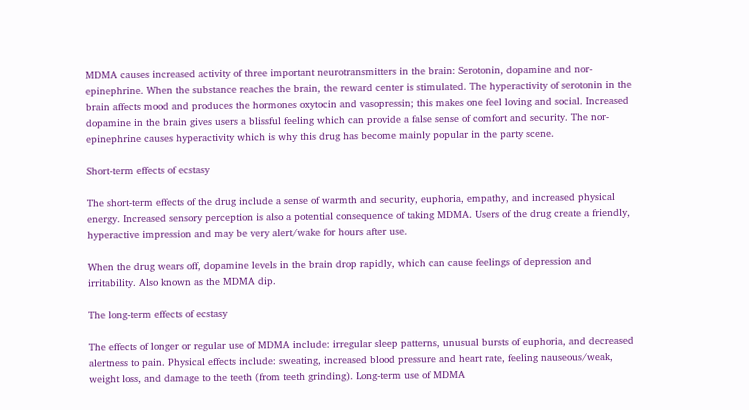MDMA causes increased activity of three important neurotransmitters in the brain: Serotonin, dopamine and nor-epinephrine. When the substance reaches the brain, the reward center is stimulated. The hyperactivity of serotonin in the brain affects mood and produces the hormones oxytocin and vasopressin; this makes one feel loving and social. Increased dopamine in the brain gives users a blissful feeling which can provide a false sense of comfort and security. The nor-epinephrine causes hyperactivity which is why this drug has become mainly popular in the party scene.

Short-term effects of ecstasy

The short-term effects of the drug include a sense of warmth and security, euphoria, empathy, and increased physical energy. Increased sensory perception is also a potential consequence of taking MDMA. Users of the drug create a friendly, hyperactive impression and may be very alert/wake for hours after use.

When the drug wears off, dopamine levels in the brain drop rapidly, which can cause feelings of depression and irritability. Also known as the MDMA dip.

The long-term effects of ecstasy

The effects of longer or regular use of MDMA include: irregular sleep patterns, unusual bursts of euphoria, and decreased alertness to pain. Physical effects include: sweating, increased blood pressure and heart rate, feeling nauseous/weak, weight loss, and damage to the teeth (from teeth grinding). Long-term use of MDMA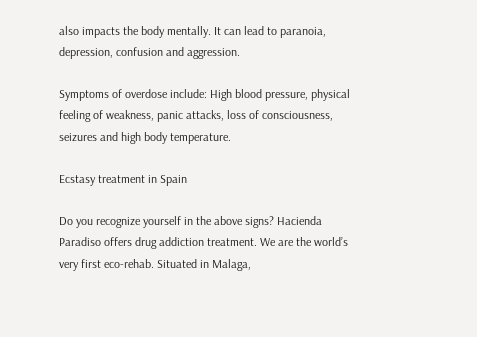also impacts the body mentally. It can lead to paranoia, depression, confusion and aggression.

Symptoms of overdose include: High blood pressure, physical feeling of weakness, panic attacks, loss of consciousness, seizures and high body temperature.

Ecstasy treatment in Spain

Do you recognize yourself in the above signs? Hacienda Paradiso offers drug addiction treatment. We are the world’s very first eco-rehab. Situated in Malaga,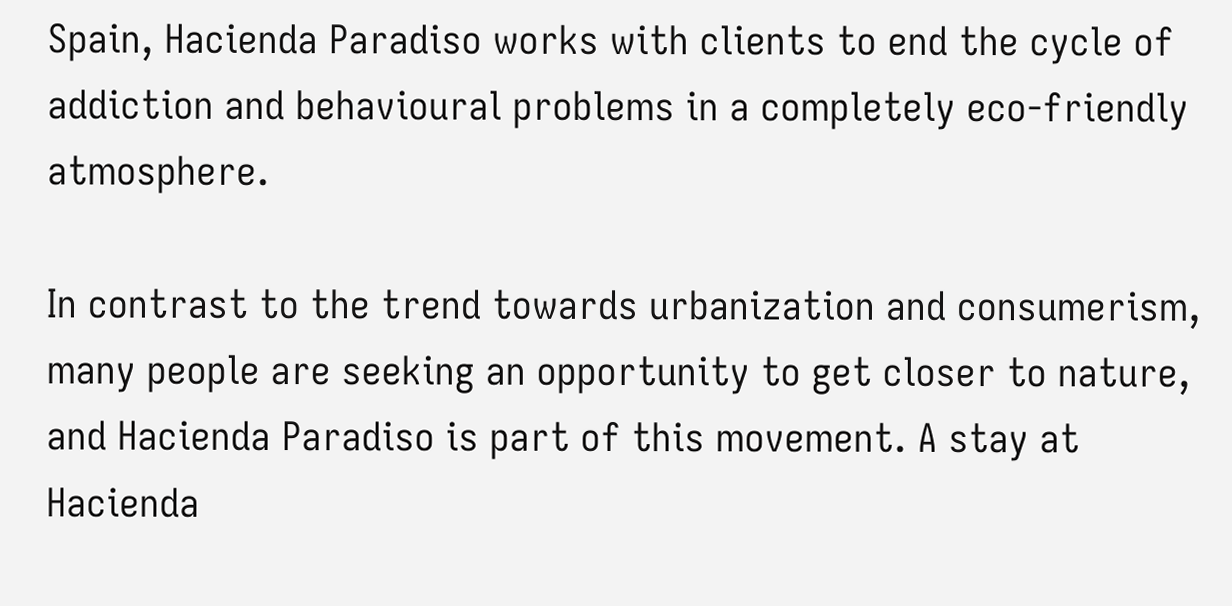Spain, Hacienda Paradiso works with clients to end the cycle of addiction and behavioural problems in a completely eco-friendly atmosphere.

In contrast to the trend towards urbanization and consumerism, many people are seeking an opportunity to get closer to nature, and Hacienda Paradiso is part of this movement. A stay at Hacienda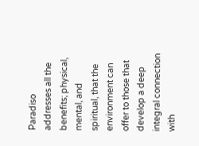Paradiso addresses all the benefits; physical, mental, and spiritual, that the environment can offer to those that develop a deep integral connection with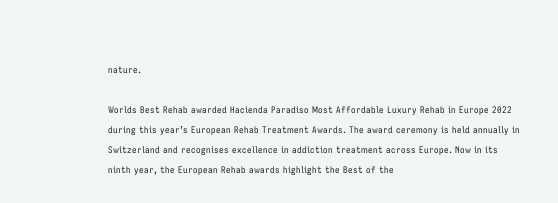nature.

Worlds Best Rehab awarded Hacienda Paradiso Most Affordable Luxury Rehab in Europe 2022 during this year’s European Rehab Treatment Awards. The award ceremony is held annually in Switzerland and recognises excellence in addiction treatment across Europe. Now in its ninth year, the European Rehab awards highlight the Best of the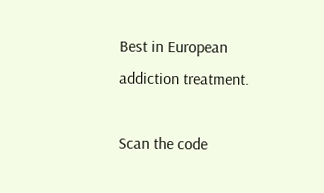Best in European addiction treatment.

Scan the code